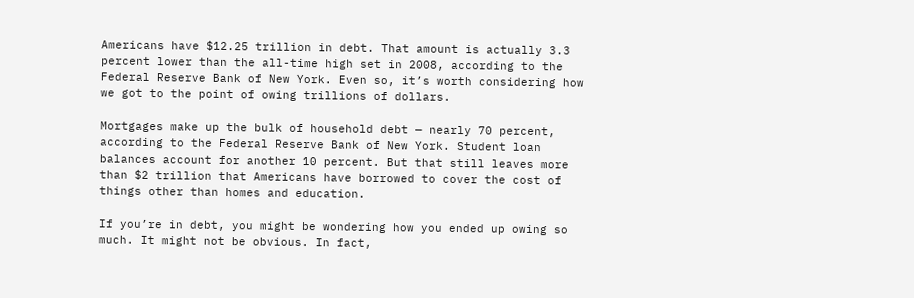Americans have $12.25 trillion in debt. That amount is actually 3.3 percent lower than the all-time high set in 2008, according to the Federal Reserve Bank of New York. Even so, it’s worth considering how we got to the point of owing trillions of dollars.

Mortgages make up the bulk of household debt — nearly 70 percent, according to the Federal Reserve Bank of New York. Student loan balances account for another 10 percent. But that still leaves more than $2 trillion that Americans have borrowed to cover the cost of things other than homes and education.

If you’re in debt, you might be wondering how you ended up owing so much. It might not be obvious. In fact,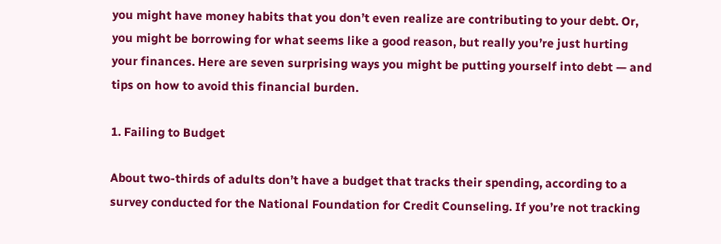you might have money habits that you don’t even realize are contributing to your debt. Or, you might be borrowing for what seems like a good reason, but really you’re just hurting your finances. Here are seven surprising ways you might be putting yourself into debt — and tips on how to avoid this financial burden.

1. Failing to Budget

About two-thirds of adults don’t have a budget that tracks their spending, according to a survey conducted for the National Foundation for Credit Counseling. If you’re not tracking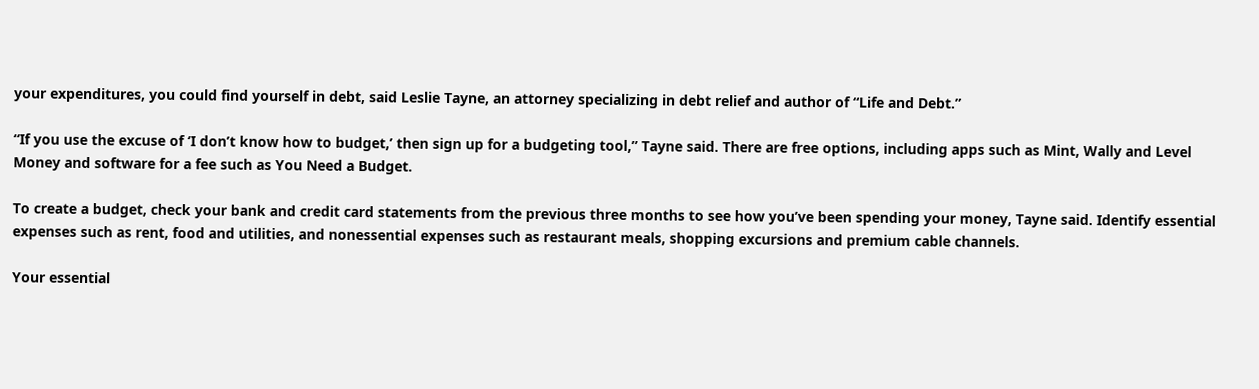your expenditures, you could find yourself in debt, said Leslie Tayne, an attorney specializing in debt relief and author of “Life and Debt.”

“If you use the excuse of ‘I don’t know how to budget,’ then sign up for a budgeting tool,” Tayne said. There are free options, including apps such as Mint, Wally and Level Money and software for a fee such as You Need a Budget.

To create a budget, check your bank and credit card statements from the previous three months to see how you’ve been spending your money, Tayne said. Identify essential expenses such as rent, food and utilities, and nonessential expenses such as restaurant meals, shopping excursions and premium cable channels.

Your essential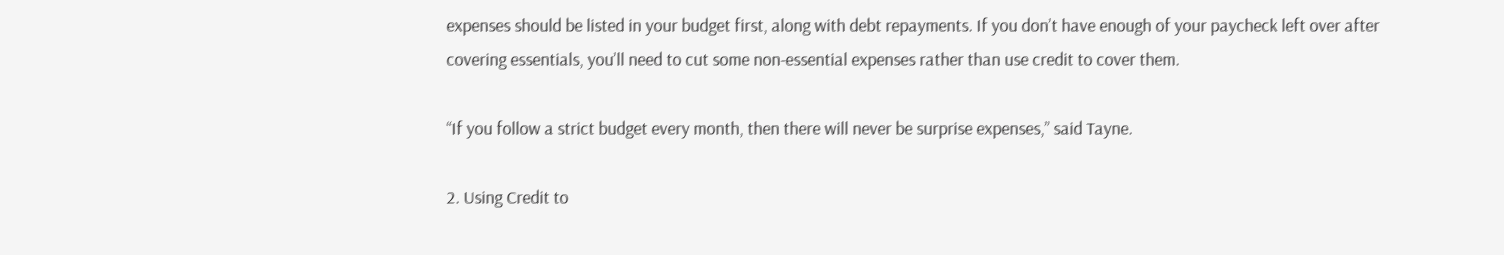expenses should be listed in your budget first, along with debt repayments. If you don’t have enough of your paycheck left over after covering essentials, you’ll need to cut some non-essential expenses rather than use credit to cover them.

“If you follow a strict budget every month, then there will never be surprise expenses,” said Tayne.

2. Using Credit to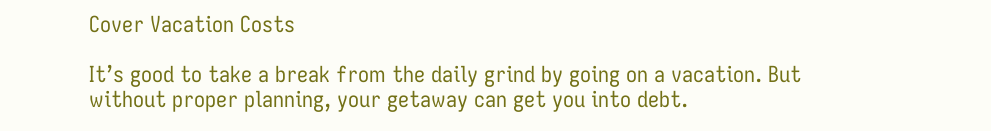Cover Vacation Costs

It’s good to take a break from the daily grind by going on a vacation. But without proper planning, your getaway can get you into debt.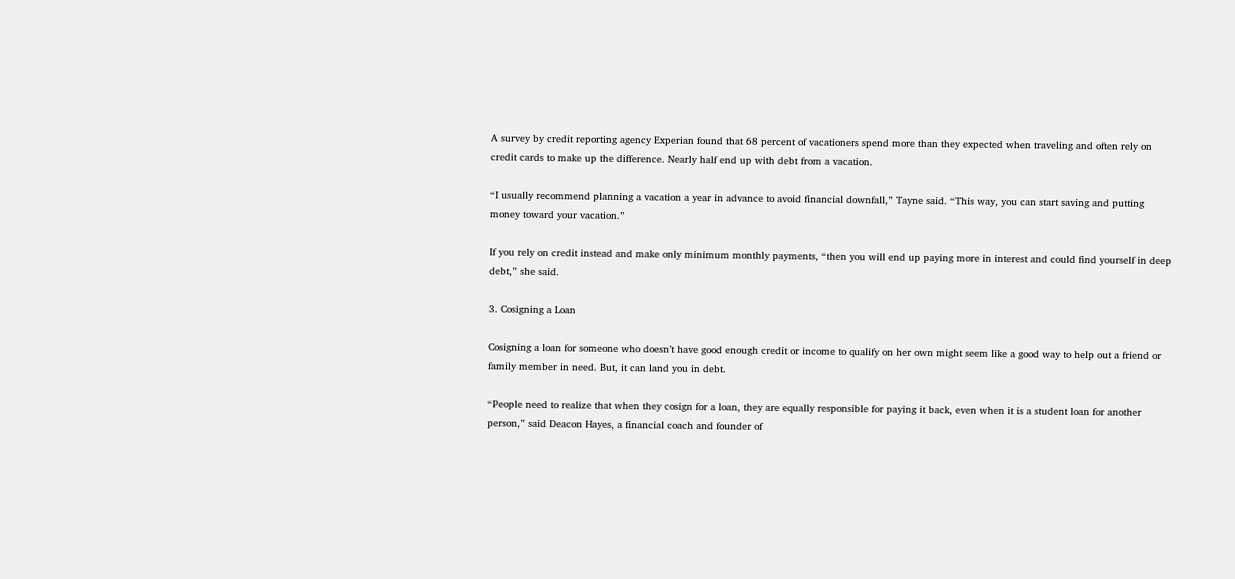A survey by credit reporting agency Experian found that 68 percent of vacationers spend more than they expected when traveling and often rely on credit cards to make up the difference. Nearly half end up with debt from a vacation.

“I usually recommend planning a vacation a year in advance to avoid financial downfall,” Tayne said. “This way, you can start saving and putting money toward your vacation.”

If you rely on credit instead and make only minimum monthly payments, “then you will end up paying more in interest and could find yourself in deep debt,” she said.

3. Cosigning a Loan

Cosigning a loan for someone who doesn’t have good enough credit or income to qualify on her own might seem like a good way to help out a friend or family member in need. But, it can land you in debt.

“People need to realize that when they cosign for a loan, they are equally responsible for paying it back, even when it is a student loan for another person,” said Deacon Hayes, a financial coach and founder of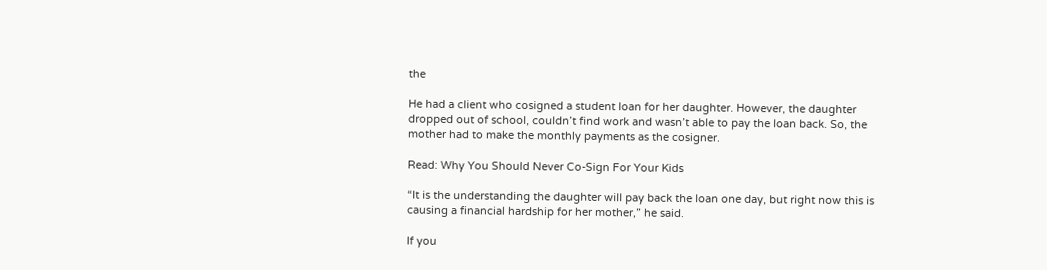the

He had a client who cosigned a student loan for her daughter. However, the daughter dropped out of school, couldn’t find work and wasn’t able to pay the loan back. So, the mother had to make the monthly payments as the cosigner.

Read: Why You Should Never Co-Sign For Your Kids

“It is the understanding the daughter will pay back the loan one day, but right now this is causing a financial hardship for her mother,” he said.

If you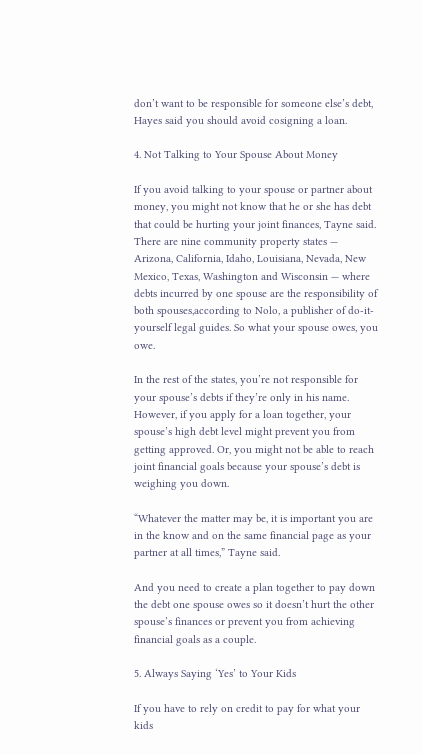don’t want to be responsible for someone else’s debt, Hayes said you should avoid cosigning a loan.

4. Not Talking to Your Spouse About Money

If you avoid talking to your spouse or partner about money, you might not know that he or she has debt that could be hurting your joint finances, Tayne said. There are nine community property states — Arizona, California, Idaho, Louisiana, Nevada, New Mexico, Texas, Washington and Wisconsin — where debts incurred by one spouse are the responsibility of both spouses,according to Nolo, a publisher of do-it-yourself legal guides. So what your spouse owes, you owe.

In the rest of the states, you’re not responsible for your spouse’s debts if they’re only in his name. However, if you apply for a loan together, your spouse’s high debt level might prevent you from getting approved. Or, you might not be able to reach joint financial goals because your spouse’s debt is weighing you down.

“Whatever the matter may be, it is important you are in the know and on the same financial page as your partner at all times,” Tayne said.

And you need to create a plan together to pay down the debt one spouse owes so it doesn’t hurt the other spouse’s finances or prevent you from achieving financial goals as a couple.

5. Always Saying ‘Yes’ to Your Kids

If you have to rely on credit to pay for what your kids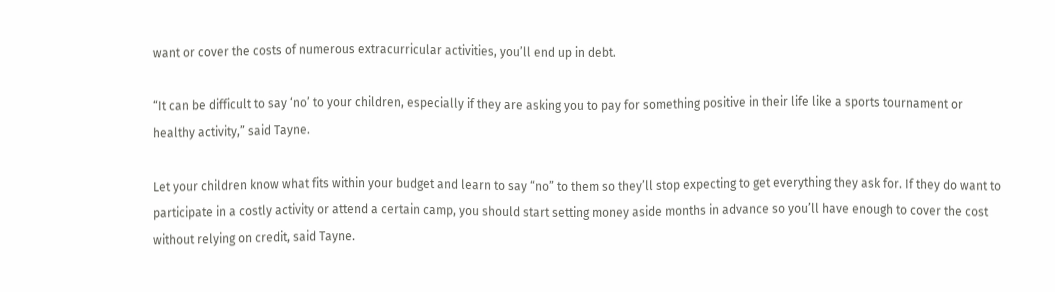want or cover the costs of numerous extracurricular activities, you’ll end up in debt.

“It can be difficult to say ‘no’ to your children, especially if they are asking you to pay for something positive in their life like a sports tournament or healthy activity,” said Tayne.

Let your children know what fits within your budget and learn to say “no” to them so they’ll stop expecting to get everything they ask for. If they do want to participate in a costly activity or attend a certain camp, you should start setting money aside months in advance so you’ll have enough to cover the cost without relying on credit, said Tayne.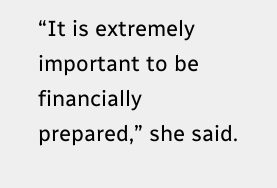“It is extremely important to be financially prepared,” she said.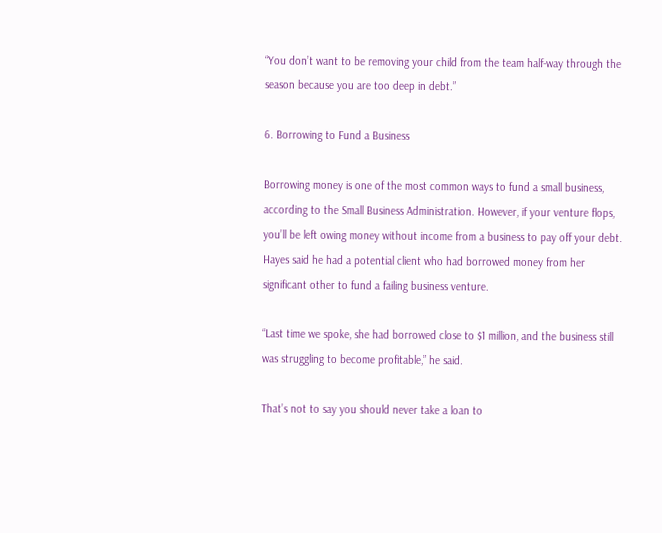“You don’t want to be removing your child from the team half-way through the season because you are too deep in debt.”

6. Borrowing to Fund a Business

Borrowing money is one of the most common ways to fund a small business, according to the Small Business Administration. However, if your venture flops, you’ll be left owing money without income from a business to pay off your debt. Hayes said he had a potential client who had borrowed money from her significant other to fund a failing business venture.

“Last time we spoke, she had borrowed close to $1 million, and the business still was struggling to become profitable,” he said.

That’s not to say you should never take a loan to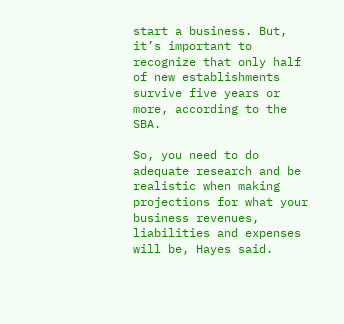start a business. But, it’s important to recognize that only half of new establishments survive five years or more, according to the SBA.

So, you need to do adequate research and be realistic when making projections for what your business revenues, liabilities and expenses will be, Hayes said.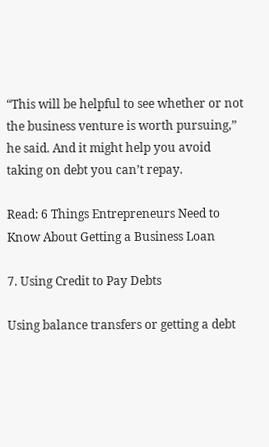“This will be helpful to see whether or not the business venture is worth pursuing,” he said. And it might help you avoid taking on debt you can’t repay.

Read: 6 Things Entrepreneurs Need to Know About Getting a Business Loan

7. Using Credit to Pay Debts

Using balance transfers or getting a debt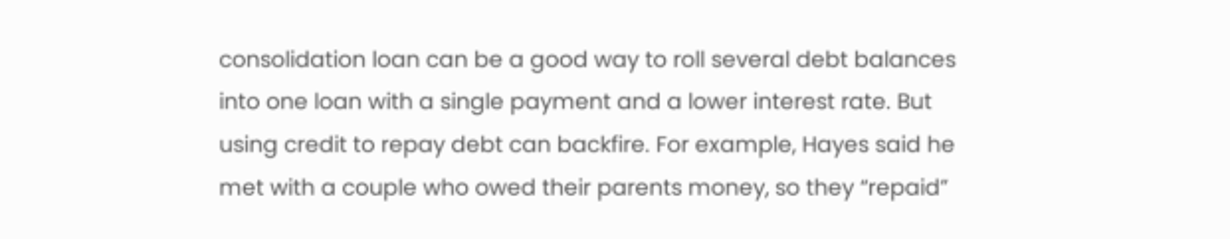consolidation loan can be a good way to roll several debt balances into one loan with a single payment and a lower interest rate. But using credit to repay debt can backfire. For example, Hayes said he met with a couple who owed their parents money, so they “repaid”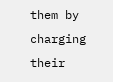them by charging their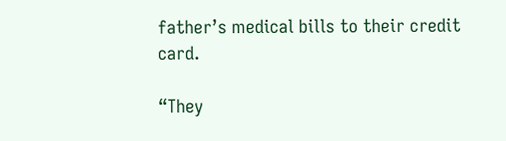father’s medical bills to their credit card.

“They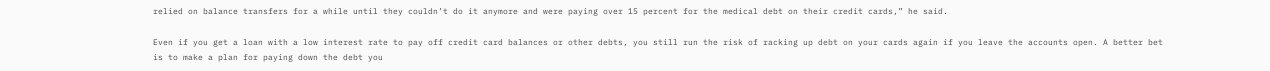relied on balance transfers for a while until they couldn’t do it anymore and were paying over 15 percent for the medical debt on their credit cards,” he said.

Even if you get a loan with a low interest rate to pay off credit card balances or other debts, you still run the risk of racking up debt on your cards again if you leave the accounts open. A better bet is to make a plan for paying down the debt you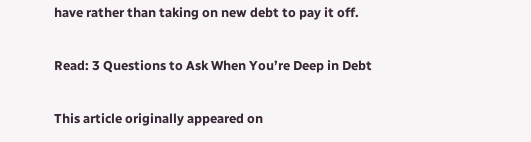have rather than taking on new debt to pay it off.

Read: 3 Questions to Ask When You’re Deep in Debt

This article originally appeared on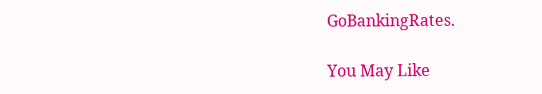GoBankingRates.

You May Like